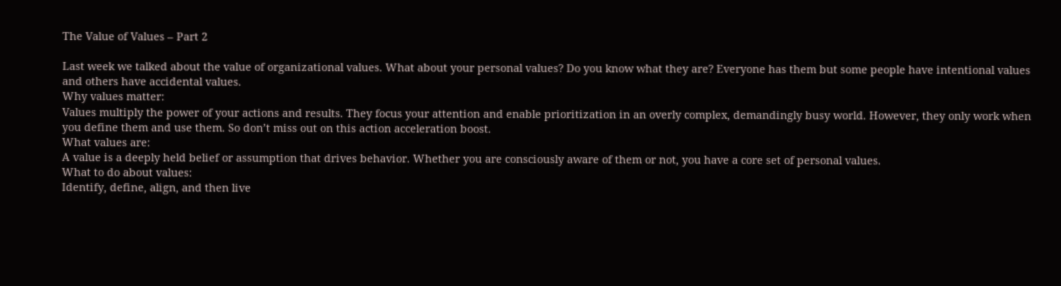The Value of Values – Part 2

Last week we talked about the value of organizational values. What about your personal values? Do you know what they are? Everyone has them but some people have intentional values and others have accidental values.
Why values matter:
Values multiply the power of your actions and results. They focus your attention and enable prioritization in an overly complex, demandingly busy world. However, they only work when you define them and use them. So don’t miss out on this action acceleration boost.
What values are:
A value is a deeply held belief or assumption that drives behavior. Whether you are consciously aware of them or not, you have a core set of personal values.
What to do about values:
Identify, define, align, and then live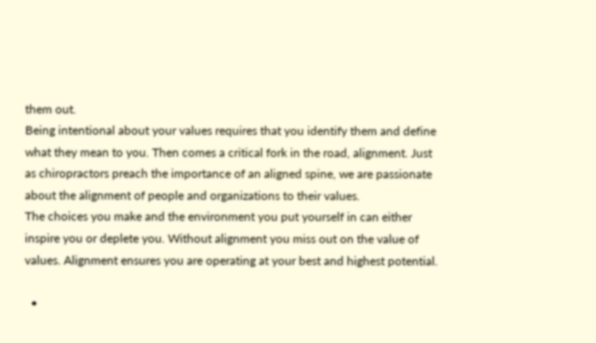them out.
Being intentional about your values requires that you identify them and define what they mean to you. Then comes a critical fork in the road, alignment. Just as chiropractors preach the importance of an aligned spine, we are passionate about the alignment of people and organizations to their values.
The choices you make and the environment you put yourself in can either inspire you or deplete you. Without alignment you miss out on the value of values. Alignment ensures you are operating at your best and highest potential.

  •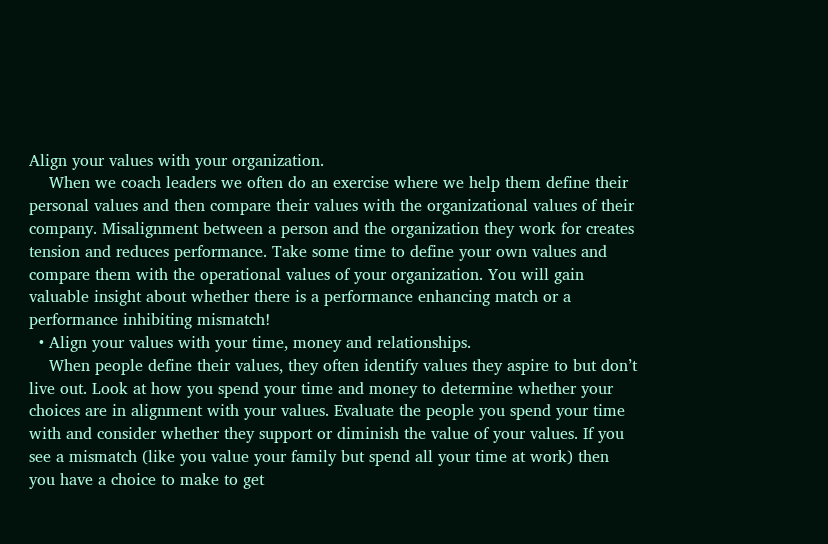Align your values with your organization.
    When we coach leaders we often do an exercise where we help them define their personal values and then compare their values with the organizational values of their company. Misalignment between a person and the organization they work for creates tension and reduces performance. Take some time to define your own values and compare them with the operational values of your organization. You will gain valuable insight about whether there is a performance enhancing match or a performance inhibiting mismatch!
  • Align your values with your time, money and relationships.
    When people define their values, they often identify values they aspire to but don’t live out. Look at how you spend your time and money to determine whether your choices are in alignment with your values. Evaluate the people you spend your time with and consider whether they support or diminish the value of your values. If you see a mismatch (like you value your family but spend all your time at work) then you have a choice to make to get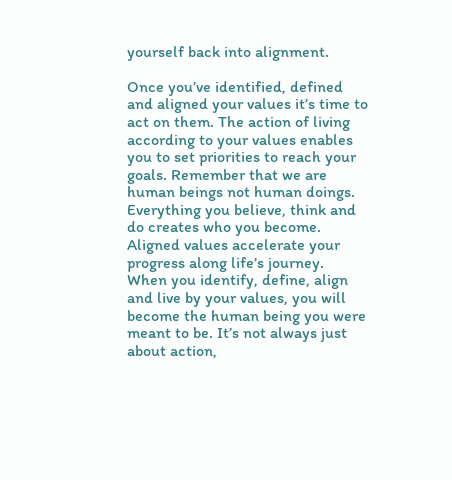yourself back into alignment.

Once you’ve identified, defined and aligned your values it’s time to act on them. The action of living according to your values enables you to set priorities to reach your goals. Remember that we are human beings not human doings. Everything you believe, think and do creates who you become. Aligned values accelerate your progress along life’s journey.
When you identify, define, align and live by your values, you will become the human being you were meant to be. It’s not always just about action,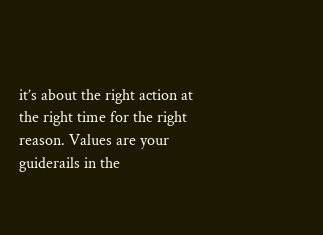it’s about the right action at the right time for the right reason. Values are your guiderails in the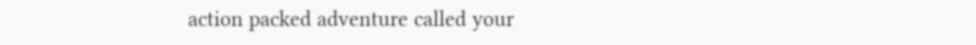action packed adventure called your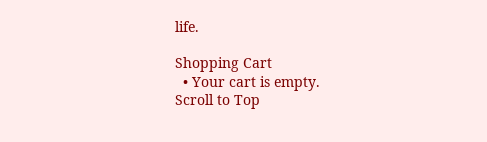life.

Shopping Cart
  • Your cart is empty.
Scroll to Top